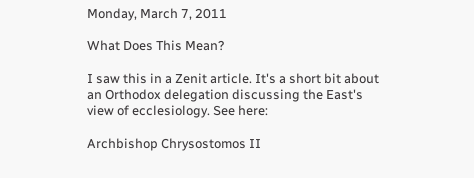Monday, March 7, 2011

What Does This Mean?

I saw this in a Zenit article. It's a short bit about an Orthodox delegation discussing the East's view of ecclesiology. See here:

Archbishop Chrysostomos II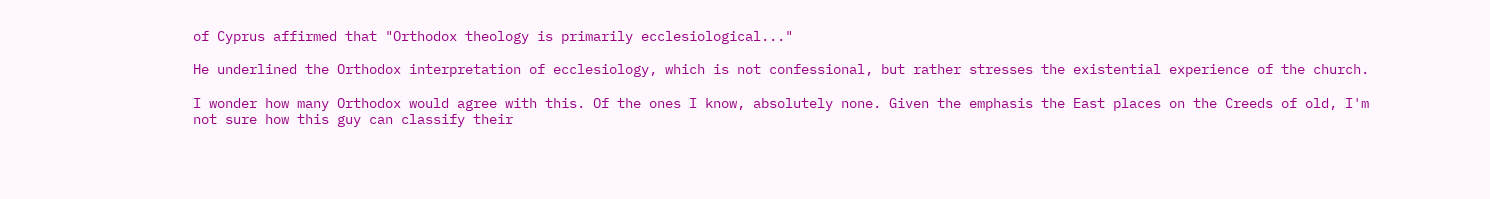of Cyprus affirmed that "Orthodox theology is primarily ecclesiological..."

He underlined the Orthodox interpretation of ecclesiology, which is not confessional, but rather stresses the existential experience of the church.

I wonder how many Orthodox would agree with this. Of the ones I know, absolutely none. Given the emphasis the East places on the Creeds of old, I'm not sure how this guy can classify their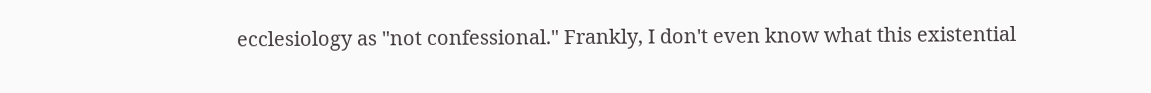ecclesiology as "not confessional." Frankly, I don't even know what this existential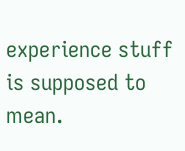experience stuff is supposed to mean.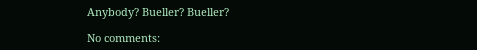Anybody? Bueller? Bueller?

No comments: